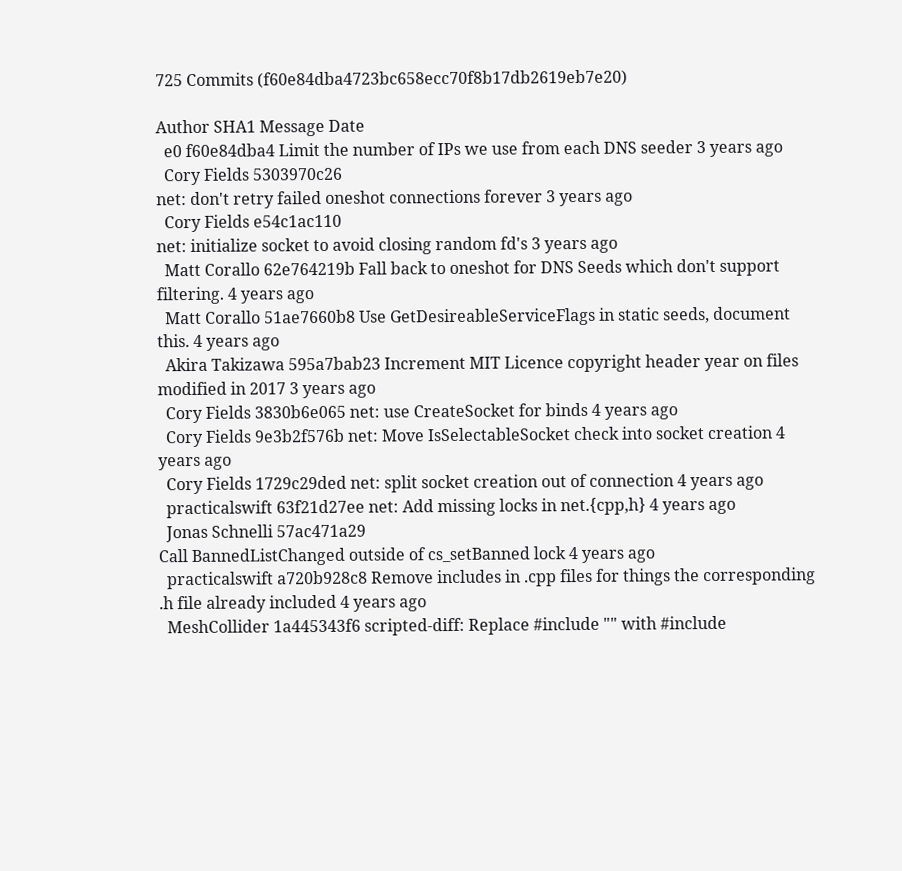725 Commits (f60e84dba4723bc658ecc70f8b17db2619eb7e20)

Author SHA1 Message Date
  e0 f60e84dba4 Limit the number of IPs we use from each DNS seeder 3 years ago
  Cory Fields 5303970c26
net: don't retry failed oneshot connections forever 3 years ago
  Cory Fields e54c1ac110
net: initialize socket to avoid closing random fd's 3 years ago
  Matt Corallo 62e764219b Fall back to oneshot for DNS Seeds which don't support filtering. 4 years ago
  Matt Corallo 51ae7660b8 Use GetDesireableServiceFlags in static seeds, document this. 4 years ago
  Akira Takizawa 595a7bab23 Increment MIT Licence copyright header year on files modified in 2017 3 years ago
  Cory Fields 3830b6e065 net: use CreateSocket for binds 4 years ago
  Cory Fields 9e3b2f576b net: Move IsSelectableSocket check into socket creation 4 years ago
  Cory Fields 1729c29ded net: split socket creation out of connection 4 years ago
  practicalswift 63f21d27ee net: Add missing locks in net.{cpp,h} 4 years ago
  Jonas Schnelli 57ac471a29
Call BannedListChanged outside of cs_setBanned lock 4 years ago
  practicalswift a720b928c8 Remove includes in .cpp files for things the corresponding .h file already included 4 years ago
  MeshCollider 1a445343f6 scripted-diff: Replace #include "" with #include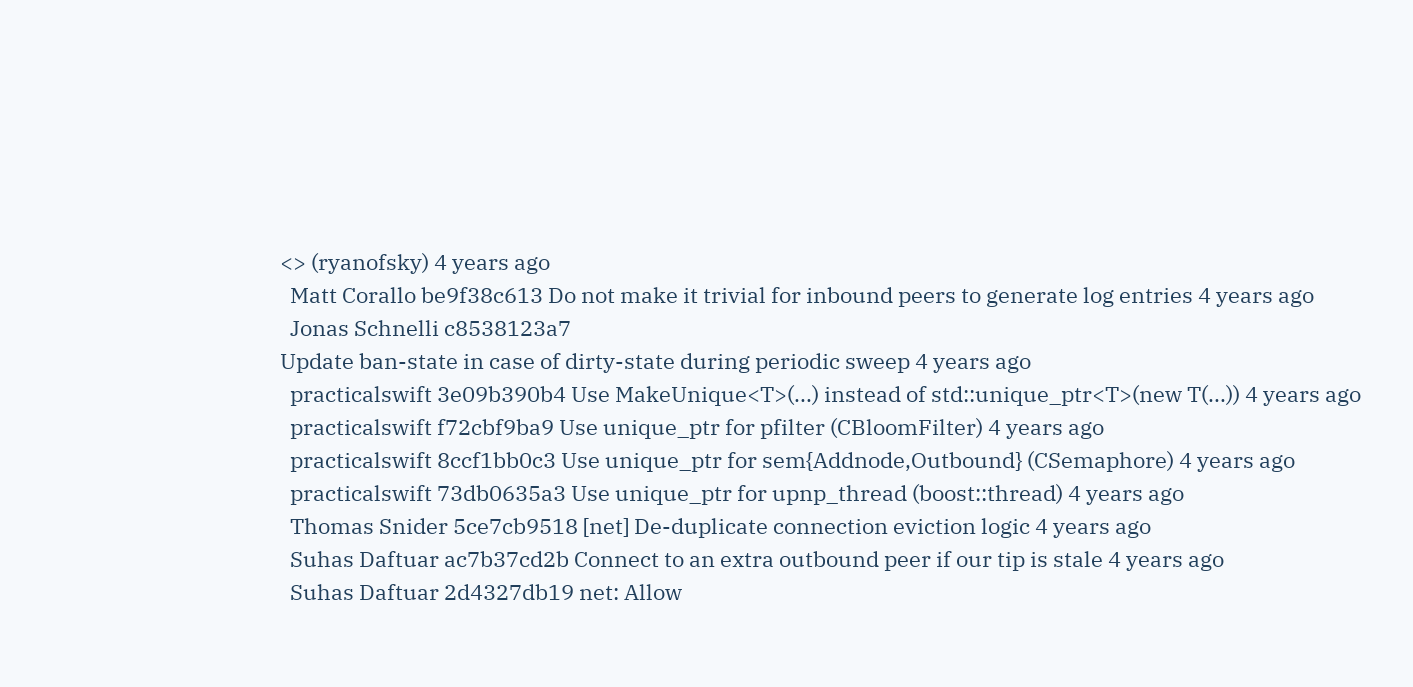<> (ryanofsky) 4 years ago
  Matt Corallo be9f38c613 Do not make it trivial for inbound peers to generate log entries 4 years ago
  Jonas Schnelli c8538123a7
Update ban-state in case of dirty-state during periodic sweep 4 years ago
  practicalswift 3e09b390b4 Use MakeUnique<T>(...) instead of std::unique_ptr<T>(new T(...)) 4 years ago
  practicalswift f72cbf9ba9 Use unique_ptr for pfilter (CBloomFilter) 4 years ago
  practicalswift 8ccf1bb0c3 Use unique_ptr for sem{Addnode,Outbound} (CSemaphore) 4 years ago
  practicalswift 73db0635a3 Use unique_ptr for upnp_thread (boost::thread) 4 years ago
  Thomas Snider 5ce7cb9518 [net] De-duplicate connection eviction logic 4 years ago
  Suhas Daftuar ac7b37cd2b Connect to an extra outbound peer if our tip is stale 4 years ago
  Suhas Daftuar 2d4327db19 net: Allow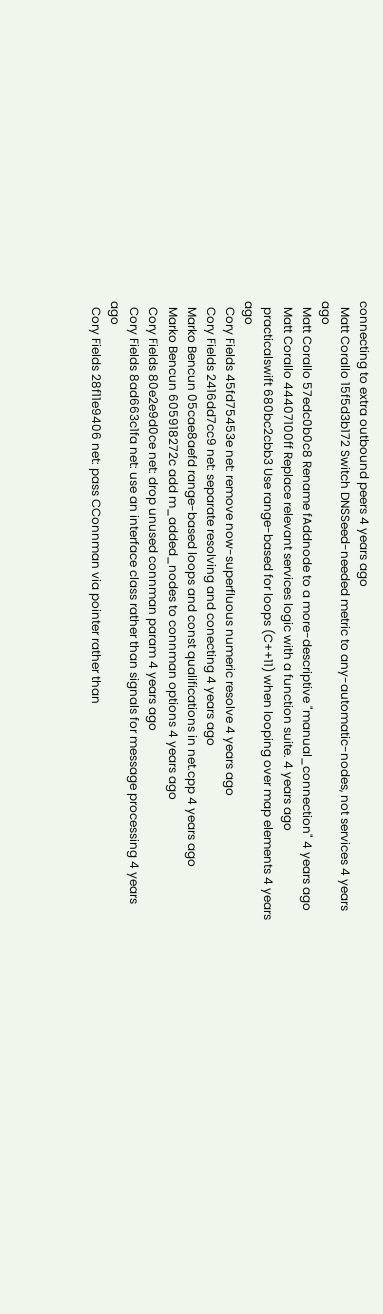connecting to extra outbound peers 4 years ago
  Matt Corallo 15f5d3b172 Switch DNSSeed-needed metric to any-automatic-nodes, not services 4 years ago
  Matt Corallo 57edc0b0c8 Rename fAddnode to a more-descriptive "manual_connection" 4 years ago
  Matt Corallo 44407100ff Replace relevant services logic with a function suite. 4 years ago
  practicalswift 680bc2cbb3 Use range-based for loops (C++11) when looping over map elements 4 years ago
  Cory Fields 45fd75453e net: remove now-superfluous numeric resolve 4 years ago
  Cory Fields 2416dd7cc9 net: separate resolving and conecting 4 years ago
  Marko Bencun 05cae8aefd range-based loops and const qualifications in net.cpp 4 years ago
  Marko Bencun 605918272c add m_added_nodes to connman options 4 years ago
  Cory Fields 80e2e9d0ce net: drop unused connman param 4 years ago
  Cory Fields 8ad663c1fa net: use an interface class rather than signals for message processing 4 years ago
  Cory Fields 28f11e9406 net: pass CConnman via pointer rather than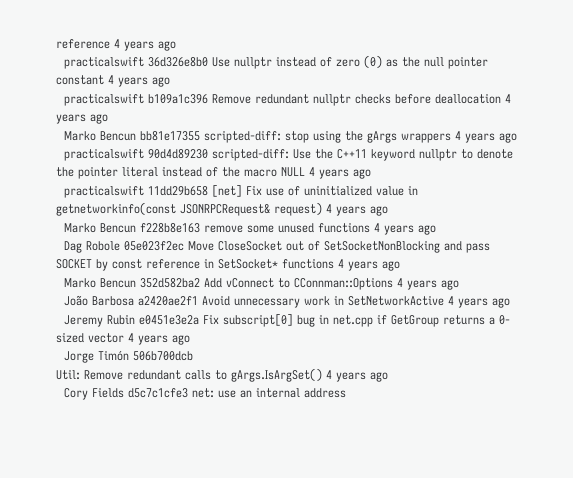reference 4 years ago
  practicalswift 36d326e8b0 Use nullptr instead of zero (0) as the null pointer constant 4 years ago
  practicalswift b109a1c396 Remove redundant nullptr checks before deallocation 4 years ago
  Marko Bencun bb81e17355 scripted-diff: stop using the gArgs wrappers 4 years ago
  practicalswift 90d4d89230 scripted-diff: Use the C++11 keyword nullptr to denote the pointer literal instead of the macro NULL 4 years ago
  practicalswift 11dd29b658 [net] Fix use of uninitialized value in getnetworkinfo(const JSONRPCRequest& request) 4 years ago
  Marko Bencun f228b8e163 remove some unused functions 4 years ago
  Dag Robole 05e023f2ec Move CloseSocket out of SetSocketNonBlocking and pass SOCKET by const reference in SetSocket* functions 4 years ago
  Marko Bencun 352d582ba2 Add vConnect to CConnman::Options 4 years ago
  João Barbosa a2420ae2f1 Avoid unnecessary work in SetNetworkActive 4 years ago
  Jeremy Rubin e0451e3e2a Fix subscript[0] bug in net.cpp if GetGroup returns a 0-sized vector 4 years ago
  Jorge Timón 506b700dcb
Util: Remove redundant calls to gArgs.IsArgSet() 4 years ago
  Cory Fields d5c7c1cfe3 net: use an internal address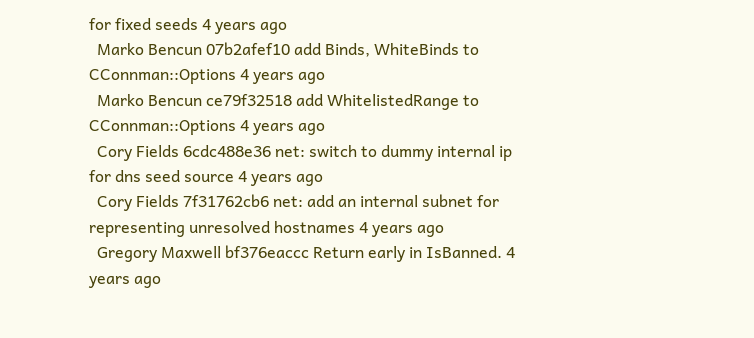for fixed seeds 4 years ago
  Marko Bencun 07b2afef10 add Binds, WhiteBinds to CConnman::Options 4 years ago
  Marko Bencun ce79f32518 add WhitelistedRange to CConnman::Options 4 years ago
  Cory Fields 6cdc488e36 net: switch to dummy internal ip for dns seed source 4 years ago
  Cory Fields 7f31762cb6 net: add an internal subnet for representing unresolved hostnames 4 years ago
  Gregory Maxwell bf376eaccc Return early in IsBanned. 4 years ago